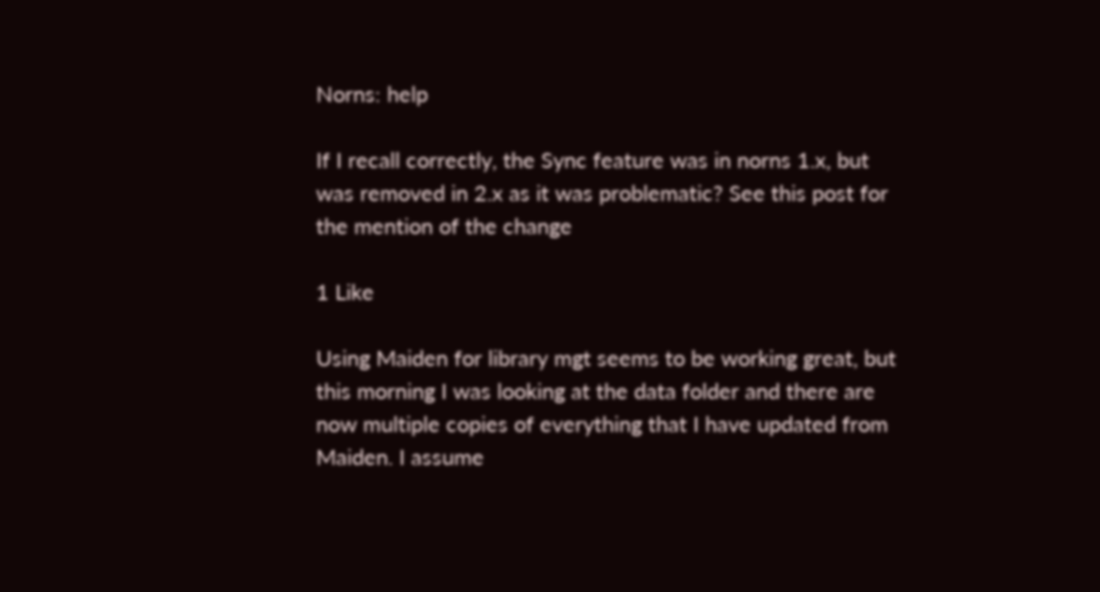Norns: help

If I recall correctly, the Sync feature was in norns 1.x, but was removed in 2.x as it was problematic? See this post for the mention of the change

1 Like

Using Maiden for library mgt seems to be working great, but this morning I was looking at the data folder and there are now multiple copies of everything that I have updated from Maiden. I assume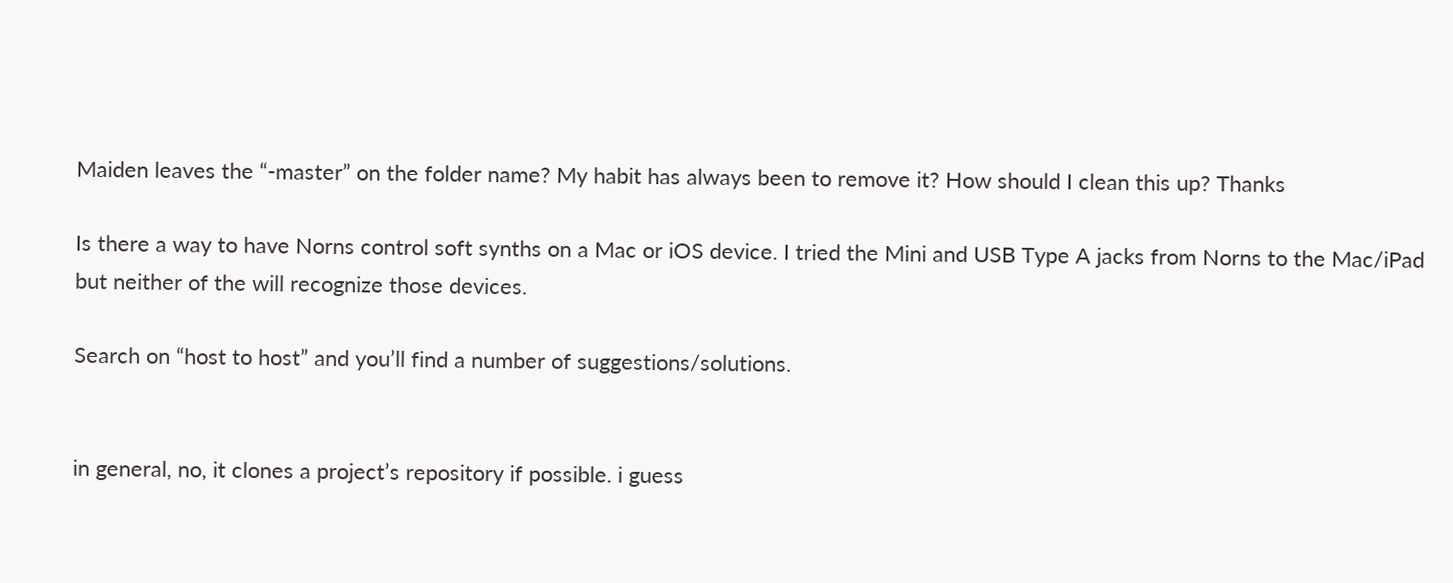Maiden leaves the “-master” on the folder name? My habit has always been to remove it? How should I clean this up? Thanks

Is there a way to have Norns control soft synths on a Mac or iOS device. I tried the Mini and USB Type A jacks from Norns to the Mac/iPad but neither of the will recognize those devices.

Search on “host to host” and you’ll find a number of suggestions/solutions.


in general, no, it clones a project’s repository if possible. i guess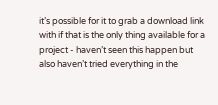it’s possible for it to grab a download link with if that is the only thing available for a project - haven’t seen this happen but also haven’t tried everything in the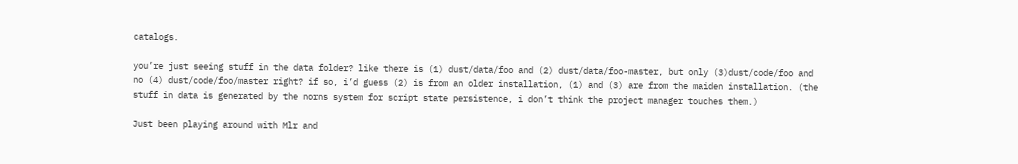catalogs.

you’re just seeing stuff in the data folder? like there is (1) dust/data/foo and (2) dust/data/foo-master, but only (3)dust/code/foo and no (4) dust/code/foo/master right? if so, i’d guess (2) is from an older installation, (1) and (3) are from the maiden installation. (the stuff in data is generated by the norns system for script state persistence, i don’t think the project manager touches them.)

Just been playing around with Mlr and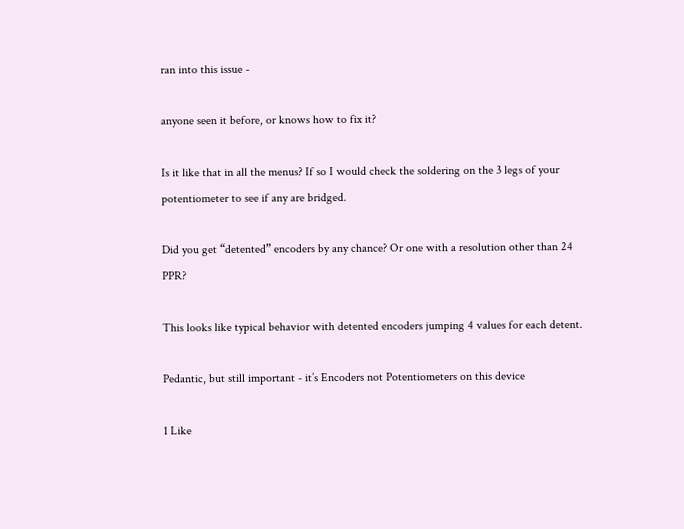ran into this issue -

anyone seen it before, or knows how to fix it?

Is it like that in all the menus? If so I would check the soldering on the 3 legs of your potentiometer to see if any are bridged.

Did you get “detented” encoders by any chance? Or one with a resolution other than 24 PPR?

This looks like typical behavior with detented encoders jumping 4 values for each detent.

Pedantic, but still important - it’s Encoders not Potentiometers on this device

1 Like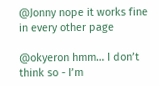@Jonny nope it works fine in every other page

@okyeron hmm… I don’t think so - I’m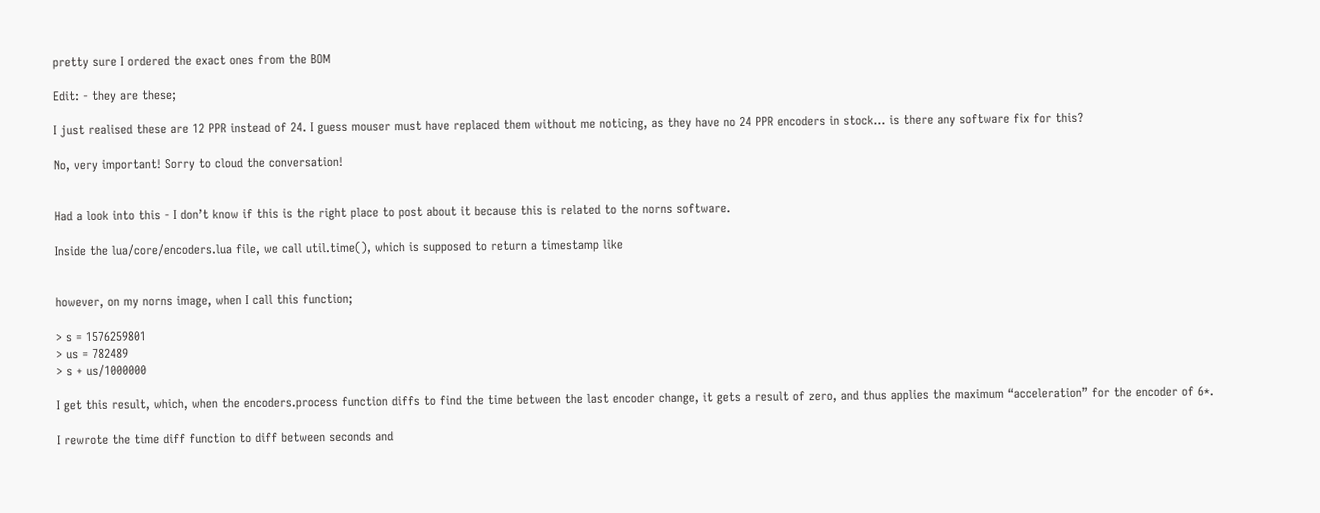pretty sure I ordered the exact ones from the BOM

Edit: - they are these;

I just realised these are 12 PPR instead of 24. I guess mouser must have replaced them without me noticing, as they have no 24 PPR encoders in stock… is there any software fix for this?

No, very important! Sorry to cloud the conversation!


Had a look into this - I don’t know if this is the right place to post about it because this is related to the norns software.

Inside the lua/core/encoders.lua file, we call util.time(), which is supposed to return a timestamp like


however, on my norns image, when I call this function;

> s = 1576259801
> us = 782489
> s + us/1000000

I get this result, which, when the encoders.process function diffs to find the time between the last encoder change, it gets a result of zero, and thus applies the maximum “acceleration” for the encoder of 6*.

I rewrote the time diff function to diff between seconds and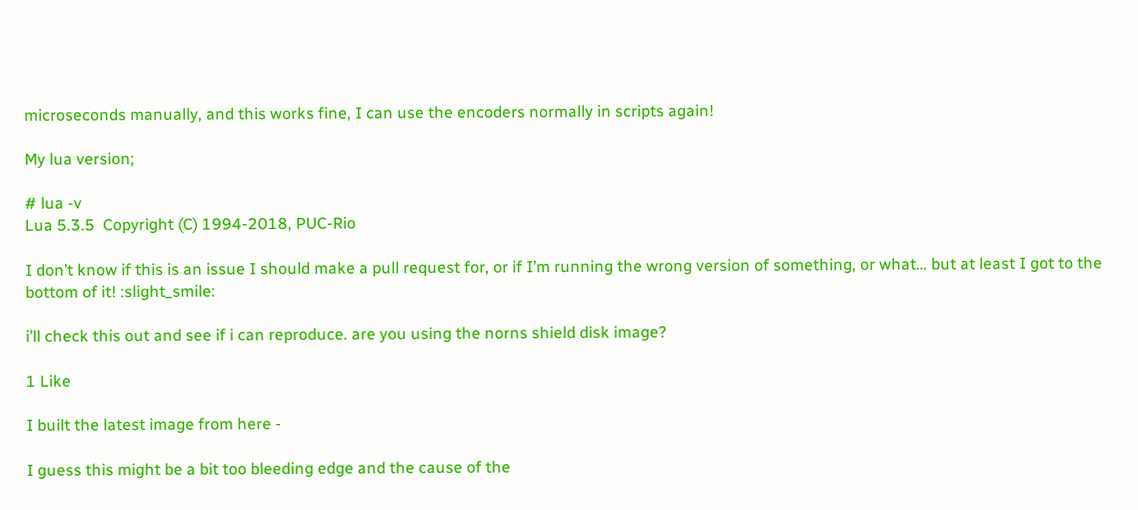microseconds manually, and this works fine, I can use the encoders normally in scripts again!

My lua version;

# lua -v
Lua 5.3.5  Copyright (C) 1994-2018, PUC-Rio

I don’t know if this is an issue I should make a pull request for, or if I’m running the wrong version of something, or what… but at least I got to the bottom of it! :slight_smile:

i’ll check this out and see if i can reproduce. are you using the norns shield disk image?

1 Like

I built the latest image from here -

I guess this might be a bit too bleeding edge and the cause of the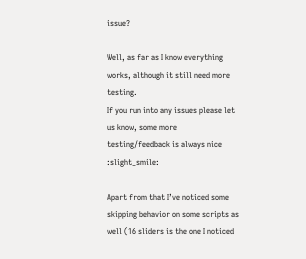issue?

Well, as far as I know everything works, although it still need more testing.
If you run into any issues please let us know, some more testing/feedback is always nice :slight_smile:

Apart from that I’ve noticed some skipping behavior on some scripts as well (16 sliders is the one I noticed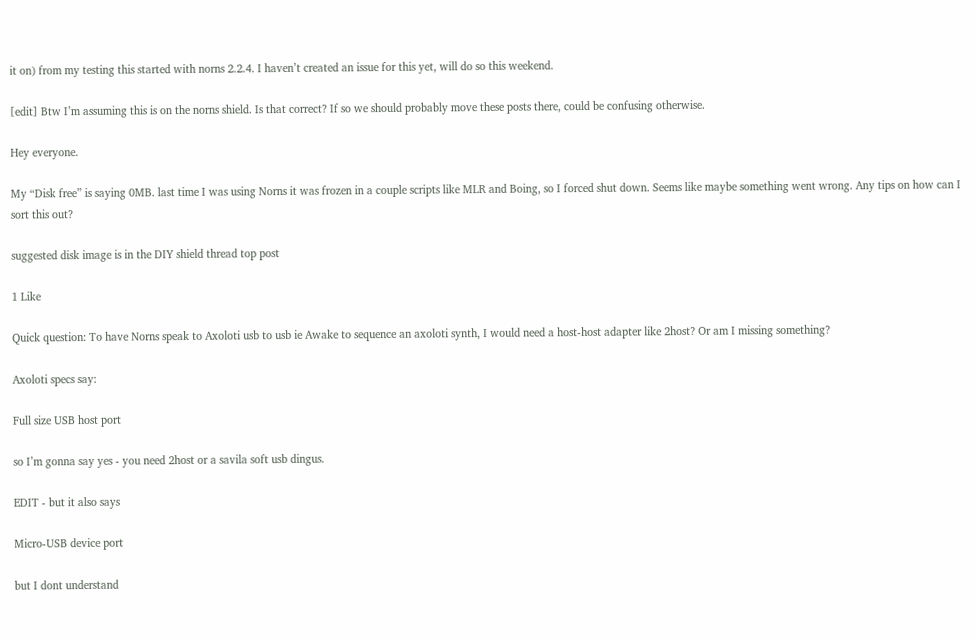it on) from my testing this started with norns 2.2.4. I haven’t created an issue for this yet, will do so this weekend.

[edit] Btw I’m assuming this is on the norns shield. Is that correct? If so we should probably move these posts there, could be confusing otherwise.

Hey everyone.

My “Disk free” is saying 0MB. last time I was using Norns it was frozen in a couple scripts like MLR and Boing, so I forced shut down. Seems like maybe something went wrong. Any tips on how can I sort this out?

suggested disk image is in the DIY shield thread top post

1 Like

Quick question: To have Norns speak to Axoloti usb to usb ie Awake to sequence an axoloti synth, I would need a host-host adapter like 2host? Or am I missing something?

Axoloti specs say:

Full size USB host port

so I’m gonna say yes - you need 2host or a savila soft usb dingus.

EDIT - but it also says

Micro-USB device port

but I dont understand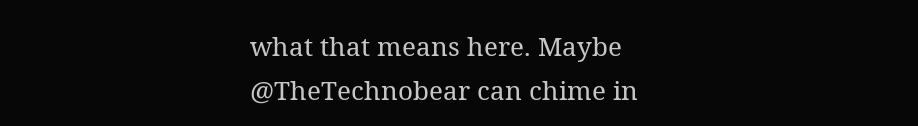what that means here. Maybe @TheTechnobear can chime in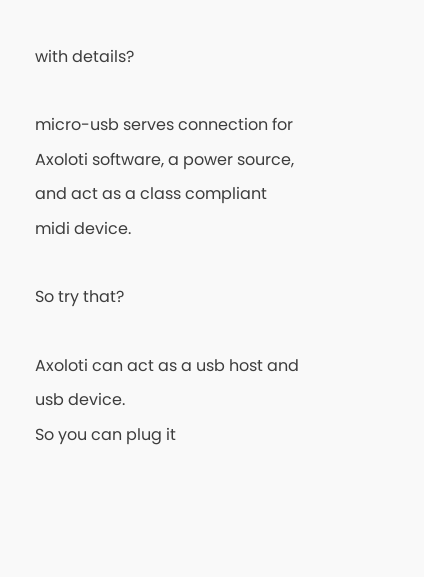with details?

micro-usb serves connection for Axoloti software, a power source, and act as a class compliant midi device.

So try that?

Axoloti can act as a usb host and usb device.
So you can plug it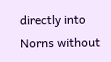directly into Norns without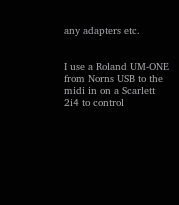any adapters etc.


I use a Roland UM-ONE from Norns USB to the midi in on a Scarlett 2i4 to control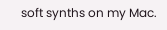soft synths on my Mac.